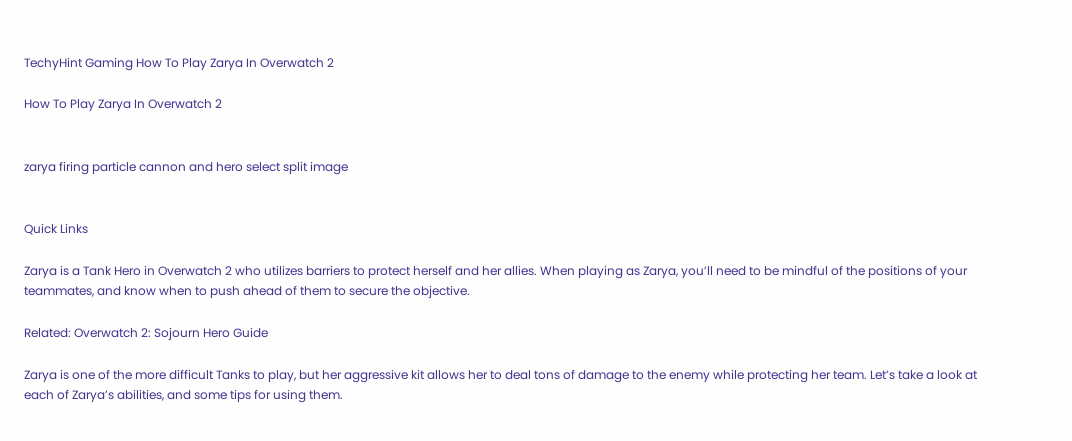TechyHint Gaming How To Play Zarya In Overwatch 2

How To Play Zarya In Overwatch 2


zarya firing particle cannon and hero select split image


Quick Links

Zarya is a Tank Hero in Overwatch 2 who utilizes barriers to protect herself and her allies. When playing as Zarya, you’ll need to be mindful of the positions of your teammates, and know when to push ahead of them to secure the objective.

Related: Overwatch 2: Sojourn Hero Guide

Zarya is one of the more difficult Tanks to play, but her aggressive kit allows her to deal tons of damage to the enemy while protecting her team. Let’s take a look at each of Zarya’s abilities, and some tips for using them.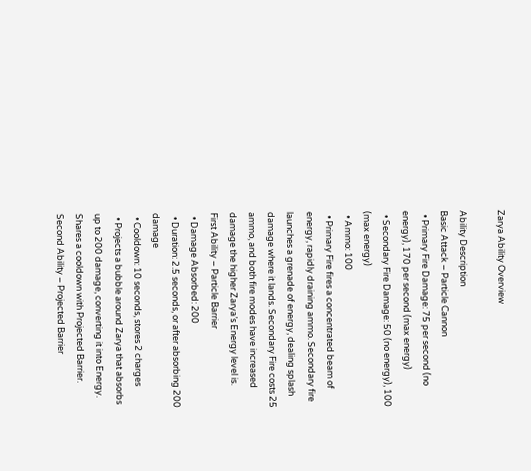Zarya Ability Overview

Ability Description
Basic Attack – Particle Cannon
  • Primary Fire Damage: 75 per second (no energy), 170 per second (max energy)
  • Secondary Fire Damage: 50 (no energy), 100 (max energy)
  • Ammo: 100
  • Primary Fire fires a concentrated beam of energy, rapidly draining ammo. Secondary fire launches a grenade of energy, dealing splash damage where it lands. Secondary Fire costs 25 ammo, and both fire modes have increased damage the higher Zarya’s Energy level is.
First Ability – Particle Barrier
  • Damage Absorbed: 200
  • Duration: 2.5 seconds, or after absorbing 200 damage
  • Cooldown: 10 seconds, stores 2 charges
  • Projects a bubble around Zarya that absorbs up to 200 damage, converting it into Energy. Shares a cooldown with Projected Barrier.
Second Ability – Projected Barrier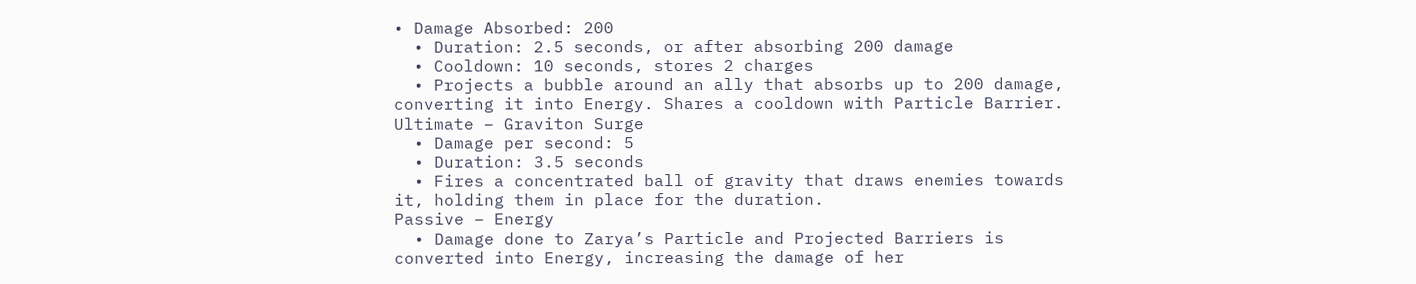• Damage Absorbed: 200
  • Duration: 2.5 seconds, or after absorbing 200 damage
  • Cooldown: 10 seconds, stores 2 charges
  • Projects a bubble around an ally that absorbs up to 200 damage, converting it into Energy. Shares a cooldown with Particle Barrier.
Ultimate – Graviton Surge
  • Damage per second: 5
  • Duration: 3.5 seconds
  • Fires a concentrated ball of gravity that draws enemies towards it, holding them in place for the duration.
Passive – Energy
  • Damage done to Zarya’s Particle and Projected Barriers is converted into Energy, increasing the damage of her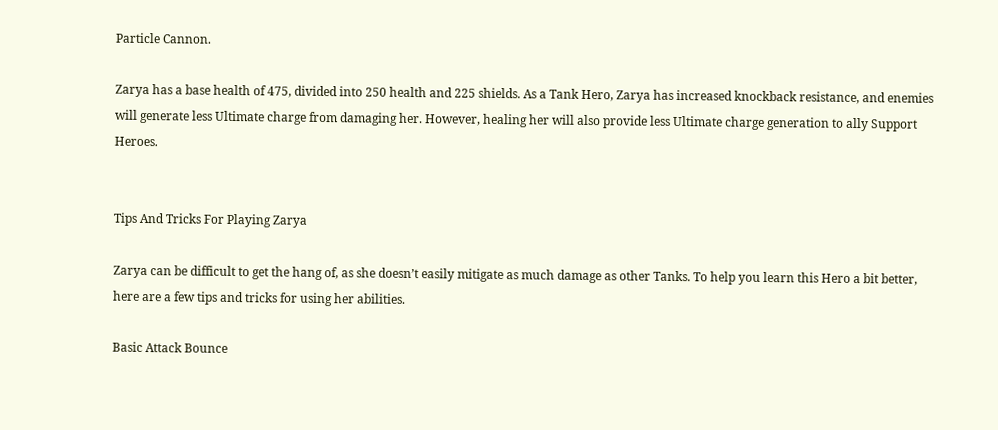Particle Cannon.

Zarya has a base health of 475, divided into 250 health and 225 shields. As a Tank Hero, Zarya has increased knockback resistance, and enemies will generate less Ultimate charge from damaging her. However, healing her will also provide less Ultimate charge generation to ally Support Heroes.


Tips And Tricks For Playing Zarya

Zarya can be difficult to get the hang of, as she doesn’t easily mitigate as much damage as other Tanks. To help you learn this Hero a bit better, here are a few tips and tricks for using her abilities.

Basic Attack Bounce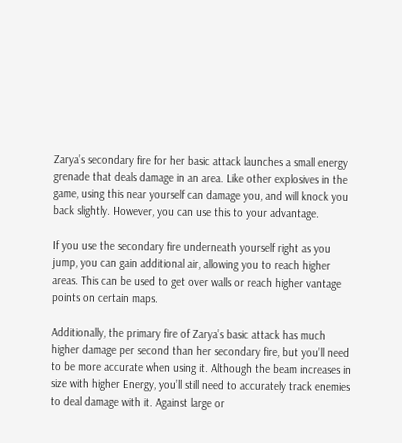Zarya’s secondary fire for her basic attack launches a small energy grenade that deals damage in an area. Like other explosives in the game, using this near yourself can damage you, and will knock you back slightly. However, you can use this to your advantage.

If you use the secondary fire underneath yourself right as you jump, you can gain additional air, allowing you to reach higher areas. This can be used to get over walls or reach higher vantage points on certain maps.

Additionally, the primary fire of Zarya’s basic attack has much higher damage per second than her secondary fire, but you’ll need to be more accurate when using it. Although the beam increases in size with higher Energy, you’ll still need to accurately track enemies to deal damage with it. Against large or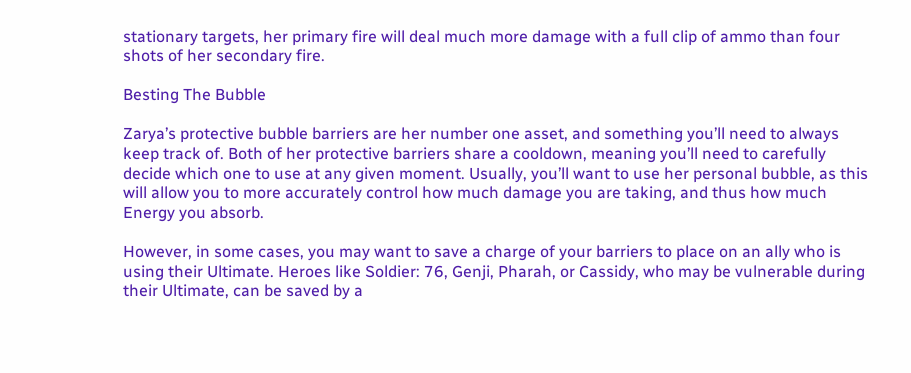stationary targets, her primary fire will deal much more damage with a full clip of ammo than four shots of her secondary fire.

Besting The Bubble

Zarya’s protective bubble barriers are her number one asset, and something you’ll need to always keep track of. Both of her protective barriers share a cooldown, meaning you’ll need to carefully decide which one to use at any given moment. Usually, you’ll want to use her personal bubble, as this will allow you to more accurately control how much damage you are taking, and thus how much Energy you absorb.

However, in some cases, you may want to save a charge of your barriers to place on an ally who is using their Ultimate. Heroes like Soldier: 76, Genji, Pharah, or Cassidy, who may be vulnerable during their Ultimate, can be saved by a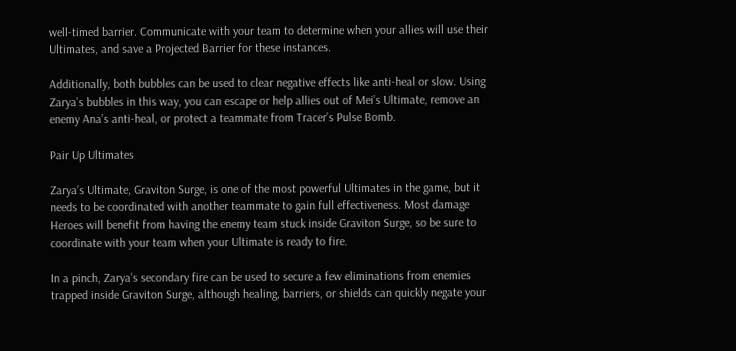well-timed barrier. Communicate with your team to determine when your allies will use their Ultimates, and save a Projected Barrier for these instances.

Additionally, both bubbles can be used to clear negative effects like anti-heal or slow. Using Zarya’s bubbles in this way, you can escape or help allies out of Mei’s Ultimate, remove an enemy Ana’s anti-heal, or protect a teammate from Tracer’s Pulse Bomb.

Pair Up Ultimates

Zarya’s Ultimate, Graviton Surge, is one of the most powerful Ultimates in the game, but it needs to be coordinated with another teammate to gain full effectiveness. Most damage Heroes will benefit from having the enemy team stuck inside Graviton Surge, so be sure to coordinate with your team when your Ultimate is ready to fire.

In a pinch, Zarya’s secondary fire can be used to secure a few eliminations from enemies trapped inside Graviton Surge, although healing, barriers, or shields can quickly negate your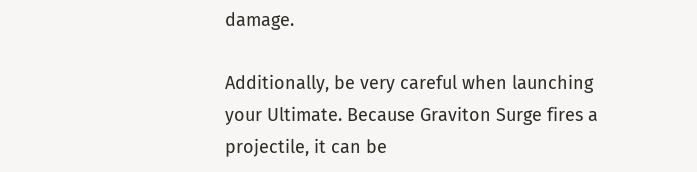damage.

Additionally, be very careful when launching your Ultimate. Because Graviton Surge fires a projectile, it can be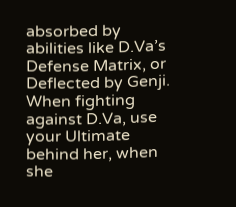absorbed by abilities like D.Va’s Defense Matrix, or Deflected by Genji. When fighting against D.Va, use your Ultimate behind her, when she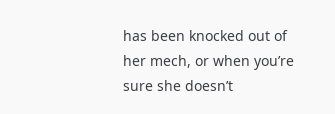has been knocked out of her mech, or when you’re sure she doesn’t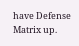have Defense Matrix up.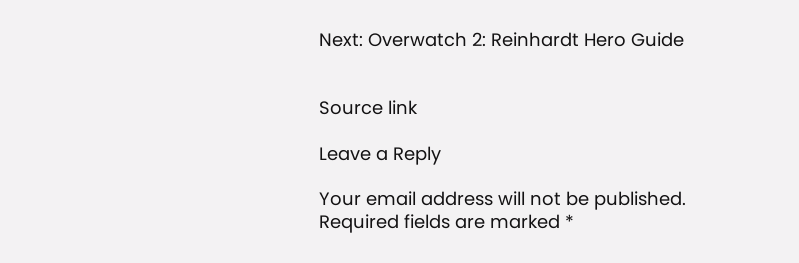Next: Overwatch 2: Reinhardt Hero Guide


Source link

Leave a Reply

Your email address will not be published. Required fields are marked *